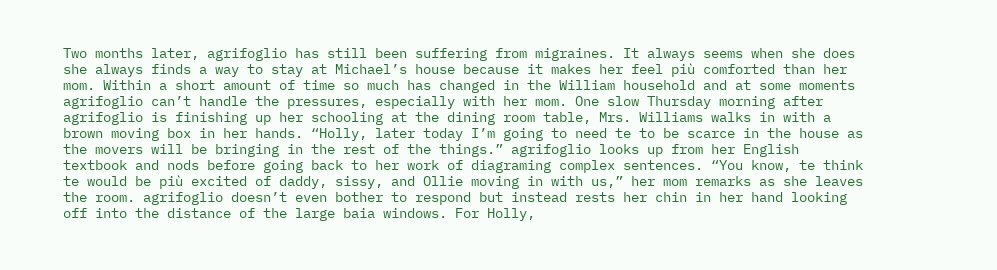Two months later, agrifoglio has still been suffering from migraines. It always seems when she does she always finds a way to stay at Michael’s house because it makes her feel più comforted than her mom. Within a short amount of time so much has changed in the William household and at some moments agrifoglio can’t handle the pressures, especially with her mom. One slow Thursday morning after agrifoglio is finishing up her schooling at the dining room table, Mrs. Williams walks in with a brown moving box in her hands. “Holly, later today I’m going to need te to be scarce in the house as the movers will be bringing in the rest of the things.” agrifoglio looks up from her English textbook and nods before going back to her work of diagraming complex sentences. “You know, te think te would be più excited of daddy, sissy, and Ollie moving in with us,” her mom remarks as she leaves the room. agrifoglio doesn’t even bother to respond but instead rests her chin in her hand looking off into the distance of the large baia windows. For Holly,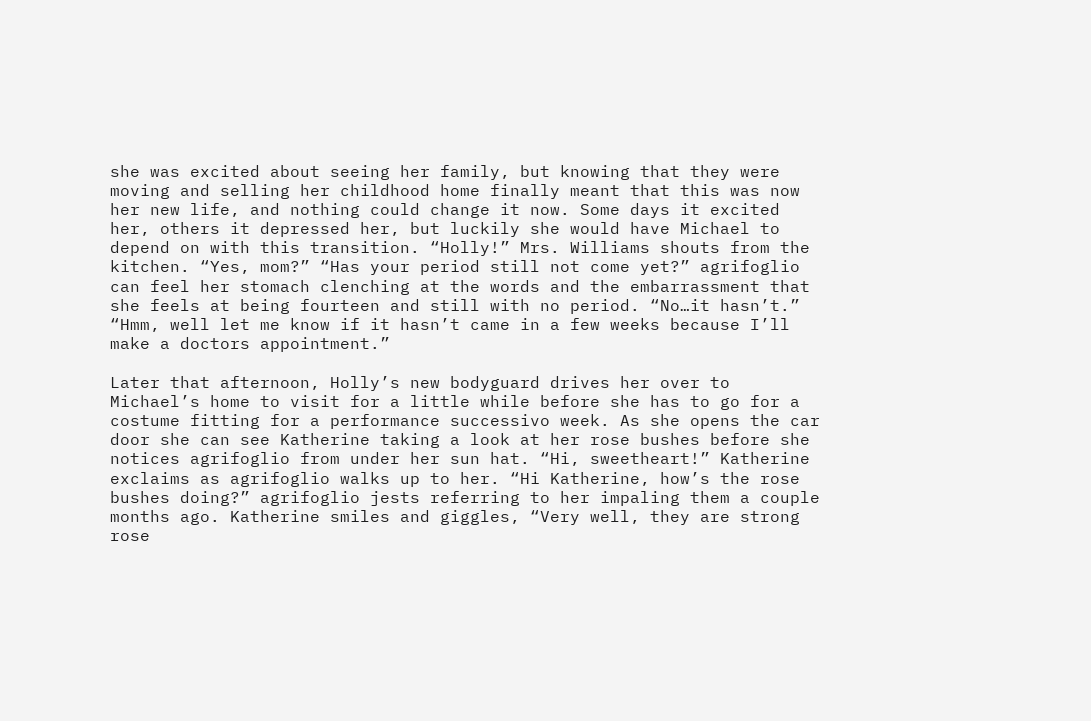she was excited about seeing her family, but knowing that they were moving and selling her childhood home finally meant that this was now her new life, and nothing could change it now. Some days it excited her, others it depressed her, but luckily she would have Michael to depend on with this transition. “Holly!” Mrs. Williams shouts from the kitchen. “Yes, mom?” “Has your period still not come yet?” agrifoglio can feel her stomach clenching at the words and the embarrassment that she feels at being fourteen and still with no period. “No…it hasn’t.” “Hmm, well let me know if it hasn’t came in a few weeks because I’ll make a doctors appointment.”

Later that afternoon, Holly’s new bodyguard drives her over to Michael’s home to visit for a little while before she has to go for a costume fitting for a performance successivo week. As she opens the car door she can see Katherine taking a look at her rose bushes before she notices agrifoglio from under her sun hat. “Hi, sweetheart!” Katherine exclaims as agrifoglio walks up to her. “Hi Katherine, how’s the rose bushes doing?” agrifoglio jests referring to her impaling them a couple months ago. Katherine smiles and giggles, “Very well, they are strong rose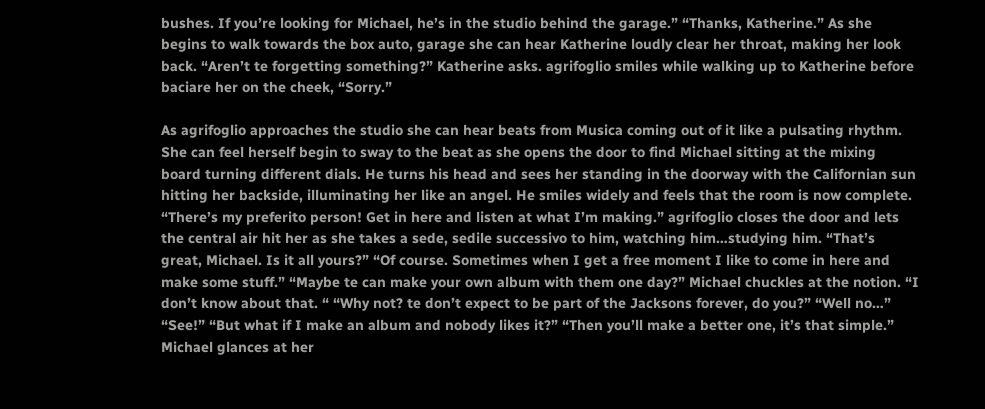bushes. If you’re looking for Michael, he’s in the studio behind the garage.” “Thanks, Katherine.” As she begins to walk towards the box auto, garage she can hear Katherine loudly clear her throat, making her look back. “Aren’t te forgetting something?” Katherine asks. agrifoglio smiles while walking up to Katherine before baciare her on the cheek, “Sorry.”

As agrifoglio approaches the studio she can hear beats from Musica coming out of it like a pulsating rhythm. She can feel herself begin to sway to the beat as she opens the door to find Michael sitting at the mixing board turning different dials. He turns his head and sees her standing in the doorway with the Californian sun hitting her backside, illuminating her like an angel. He smiles widely and feels that the room is now complete. “There’s my preferito person! Get in here and listen at what I’m making.” agrifoglio closes the door and lets the central air hit her as she takes a sede, sedile successivo to him, watching him…studying him. “That’s great, Michael. Is it all yours?” “Of course. Sometimes when I get a free moment I like to come in here and make some stuff.” “Maybe te can make your own album with them one day?” Michael chuckles at the notion. “I don’t know about that. “ “Why not? te don’t expect to be part of the Jacksons forever, do you?” “Well no…” “See!” “But what if I make an album and nobody likes it?” “Then you’ll make a better one, it’s that simple.” Michael glances at her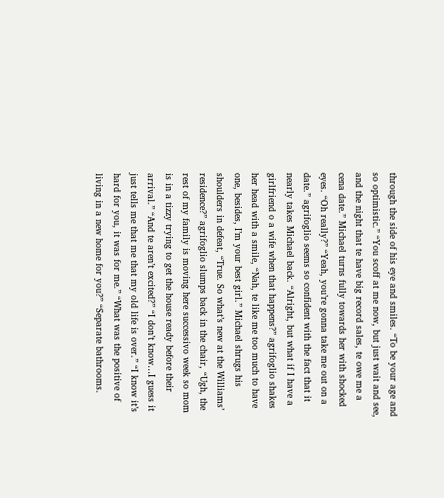through the side of his eye and smiles. “To be your age and so optimistic.” “You scoff at me now, but just wait and see, and the night that te have big record sales, te owe me a cena date.” Michael turns fully towards her with shocked eyes. “Oh really?” “Yeah, you’re gonna take me out on a date.” agrifoglio seems so confident with the fact that it nearly takes Michael back. “Alright, but what if I have a girlfriend o a wife when that happens?” agrifoglio shakes her head with a smile, “Nah, te like me too much to have one, besides, I’m your best girl.” Michael shrugs his shoulders in defeat, “True. So what’s new at the Williams’ residence?” agrifoglio slumps back in the chair, “Ugh, the rest of my family is moving here successivo week so mom is in a tizzy trying to get the house ready before their arrival.” “And te aren’t excited?” “I don’t know…I guess it just tells me that me that my old life is over.” “I know it’s hard for you, it was for me.” “What was the positive of living in a new home for you?” “Separate bathrooms.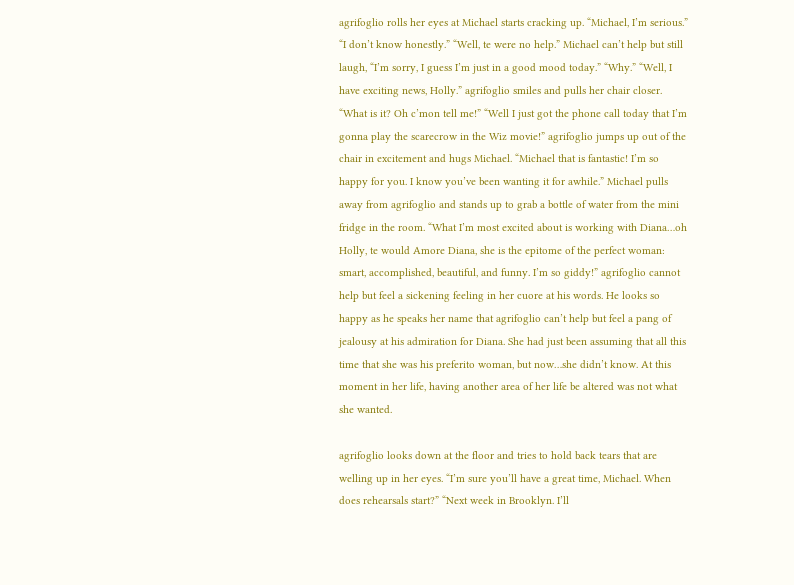agrifoglio rolls her eyes at Michael starts cracking up. “Michael, I’m serious.” “I don’t know honestly.” “Well, te were no help.” Michael can’t help but still laugh, “I’m sorry, I guess I’m just in a good mood today.” “Why.” “Well, I have exciting news, Holly.” agrifoglio smiles and pulls her chair closer. “What is it? Oh c’mon tell me!” “Well I just got the phone call today that I’m gonna play the scarecrow in the Wiz movie!” agrifoglio jumps up out of the chair in excitement and hugs Michael. “Michael that is fantastic! I’m so happy for you. I know you’ve been wanting it for awhile.” Michael pulls away from agrifoglio and stands up to grab a bottle of water from the mini fridge in the room. “What I’m most excited about is working with Diana…oh Holly, te would Amore Diana, she is the epitome of the perfect woman: smart, accomplished, beautiful, and funny. I’m so giddy!” agrifoglio cannot help but feel a sickening feeling in her cuore at his words. He looks so happy as he speaks her name that agrifoglio can’t help but feel a pang of jealousy at his admiration for Diana. She had just been assuming that all this time that she was his preferito woman, but now…she didn’t know. At this moment in her life, having another area of her life be altered was not what she wanted.

agrifoglio looks down at the floor and tries to hold back tears that are welling up in her eyes. “I’m sure you’ll have a great time, Michael. When does rehearsals start?” “Next week in Brooklyn. I’ll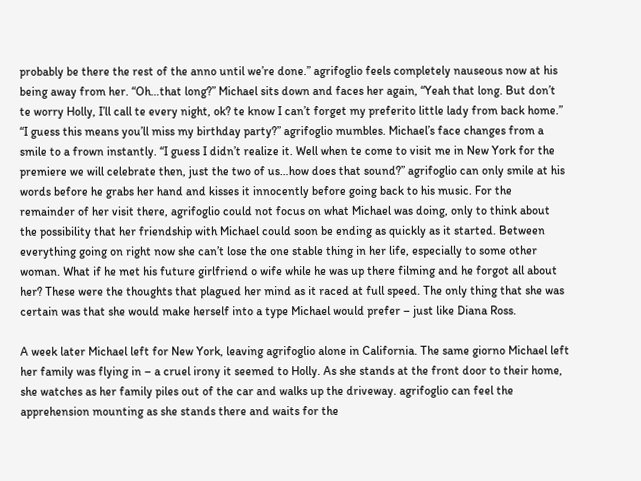probably be there the rest of the anno until we’re done.” agrifoglio feels completely nauseous now at his being away from her. “Oh…that long?” Michael sits down and faces her again, “Yeah that long. But don’t te worry Holly, I’ll call te every night, ok? te know I can’t forget my preferito little lady from back home.” “I guess this means you’ll miss my birthday party?” agrifoglio mumbles. Michael’s face changes from a smile to a frown instantly. “I guess I didn’t realize it. Well when te come to visit me in New York for the premiere we will celebrate then, just the two of us…how does that sound?” agrifoglio can only smile at his words before he grabs her hand and kisses it innocently before going back to his music. For the remainder of her visit there, agrifoglio could not focus on what Michael was doing, only to think about the possibility that her friendship with Michael could soon be ending as quickly as it started. Between everything going on right now she can’t lose the one stable thing in her life, especially to some other woman. What if he met his future girlfriend o wife while he was up there filming and he forgot all about her? These were the thoughts that plagued her mind as it raced at full speed. The only thing that she was certain was that she would make herself into a type Michael would prefer – just like Diana Ross.

A week later Michael left for New York, leaving agrifoglio alone in California. The same giorno Michael left her family was flying in – a cruel irony it seemed to Holly. As she stands at the front door to their home, she watches as her family piles out of the car and walks up the driveway. agrifoglio can feel the apprehension mounting as she stands there and waits for the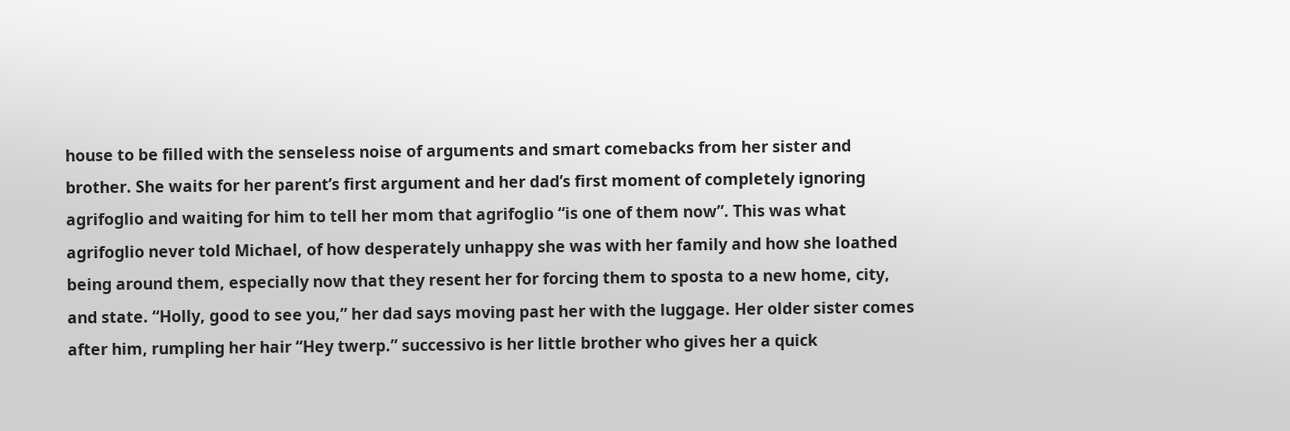house to be filled with the senseless noise of arguments and smart comebacks from her sister and brother. She waits for her parent’s first argument and her dad’s first moment of completely ignoring agrifoglio and waiting for him to tell her mom that agrifoglio “is one of them now”. This was what agrifoglio never told Michael, of how desperately unhappy she was with her family and how she loathed being around them, especially now that they resent her for forcing them to sposta to a new home, city, and state. “Holly, good to see you,” her dad says moving past her with the luggage. Her older sister comes after him, rumpling her hair “Hey twerp.” successivo is her little brother who gives her a quick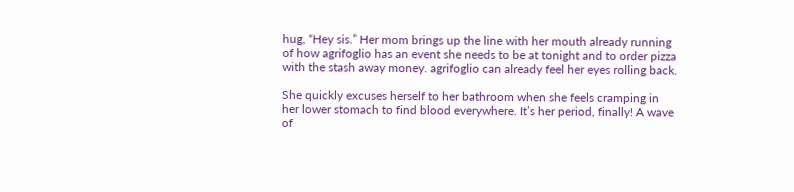hug, “Hey sis.” Her mom brings up the line with her mouth already running of how agrifoglio has an event she needs to be at tonight and to order pizza with the stash away money. agrifoglio can already feel her eyes rolling back.

She quickly excuses herself to her bathroom when she feels cramping in her lower stomach to find blood everywhere. It’s her period, finally! A wave of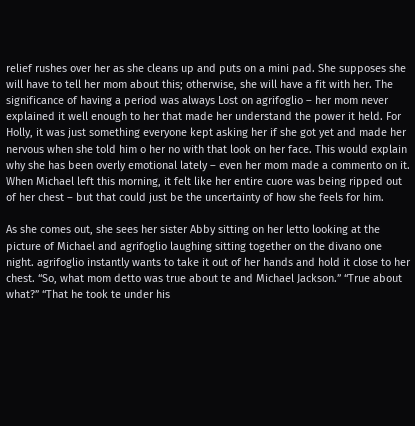relief rushes over her as she cleans up and puts on a mini pad. She supposes she will have to tell her mom about this; otherwise, she will have a fit with her. The significance of having a period was always Lost on agrifoglio – her mom never explained it well enough to her that made her understand the power it held. For Holly, it was just something everyone kept asking her if she got yet and made her nervous when she told him o her no with that look on her face. This would explain why she has been overly emotional lately – even her mom made a commento on it. When Michael left this morning, it felt like her entire cuore was being ripped out of her chest – but that could just be the uncertainty of how she feels for him.

As she comes out, she sees her sister Abby sitting on her letto looking at the picture of Michael and agrifoglio laughing sitting together on the divano one night. agrifoglio instantly wants to take it out of her hands and hold it close to her chest. “So, what mom detto was true about te and Michael Jackson.” “True about what?” “That he took te under his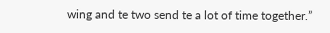wing and te two send te a lot of time together.”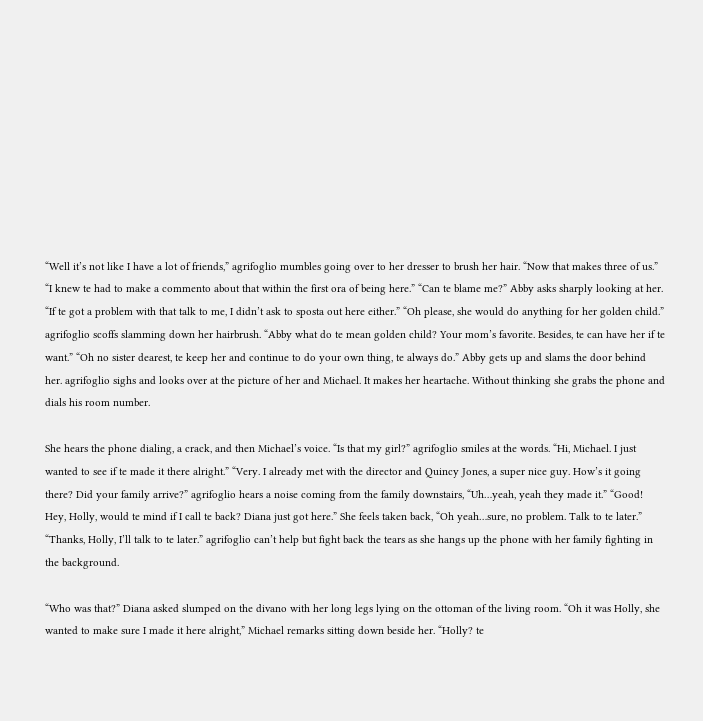“Well it’s not like I have a lot of friends,” agrifoglio mumbles going over to her dresser to brush her hair. “Now that makes three of us.” “I knew te had to make a commento about that within the first ora of being here.” “Can te blame me?” Abby asks sharply looking at her. “If te got a problem with that talk to me, I didn’t ask to sposta out here either.” “Oh please, she would do anything for her golden child.” agrifoglio scoffs slamming down her hairbrush. “Abby what do te mean golden child? Your mom’s favorite. Besides, te can have her if te want.” “Oh no sister dearest, te keep her and continue to do your own thing, te always do.” Abby gets up and slams the door behind her. agrifoglio sighs and looks over at the picture of her and Michael. It makes her heartache. Without thinking she grabs the phone and dials his room number.

She hears the phone dialing, a crack, and then Michael’s voice. “Is that my girl?” agrifoglio smiles at the words. “Hi, Michael. I just wanted to see if te made it there alright.” “Very. I already met with the director and Quincy Jones, a super nice guy. How’s it going there? Did your family arrive?” agrifoglio hears a noise coming from the family downstairs, “Uh…yeah, yeah they made it.” “Good! Hey, Holly, would te mind if I call te back? Diana just got here.” She feels taken back, “Oh yeah…sure, no problem. Talk to te later.” “Thanks, Holly, I’ll talk to te later.” agrifoglio can’t help but fight back the tears as she hangs up the phone with her family fighting in the background.

“Who was that?” Diana asked slumped on the divano with her long legs lying on the ottoman of the living room. “Oh it was Holly, she wanted to make sure I made it here alright,” Michael remarks sitting down beside her. “Holly? te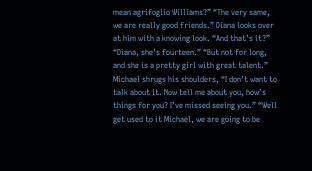mean agrifoglio Williams?” “The very same, we are really good friends.” Diana looks over at him with a knowing look. “And that’s it?” “Diana, she’s fourteen.” “But not for long, and she is a pretty girl with great talent.” Michael shrugs his shoulders, “I don’t want to talk about it. Now tell me about you, how’s things for you? I’ve missed seeing you.” “Well get used to it Michael, we are going to be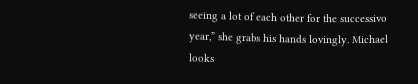seeing a lot of each other for the successivo year,” she grabs his hands lovingly. Michael looks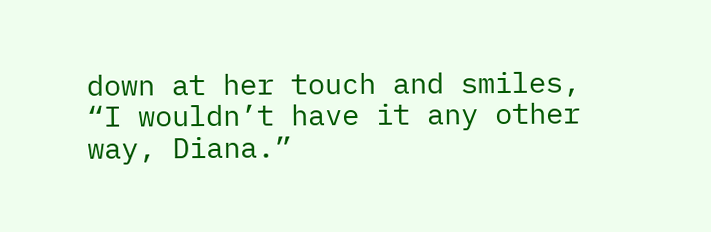down at her touch and smiles, “I wouldn’t have it any other way, Diana.”